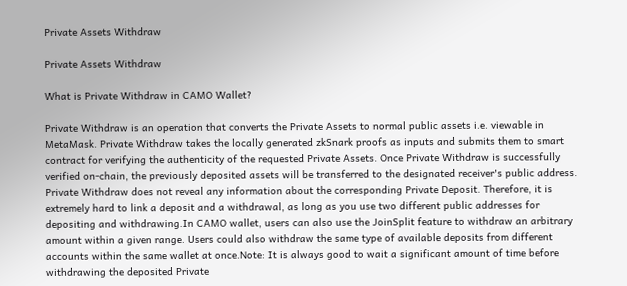Private Assets Withdraw

Private Assets Withdraw

What is Private Withdraw in CAMO Wallet?

Private Withdraw is an operation that converts the Private Assets to normal public assets i.e. viewable in MetaMask. Private Withdraw takes the locally generated zkSnark proofs as inputs and submits them to smart contract for verifying the authenticity of the requested Private Assets. Once Private Withdraw is successfully verified on-chain, the previously deposited assets will be transferred to the designated receiver's public address. Private Withdraw does not reveal any information about the corresponding Private Deposit. Therefore, it is extremely hard to link a deposit and a withdrawal, as long as you use two different public addresses for depositing and withdrawing.In CAMO wallet, users can also use the JoinSplit feature to withdraw an arbitrary amount within a given range. Users could also withdraw the same type of available deposits from different accounts within the same wallet at once.Note: It is always good to wait a significant amount of time before withdrawing the deposited Private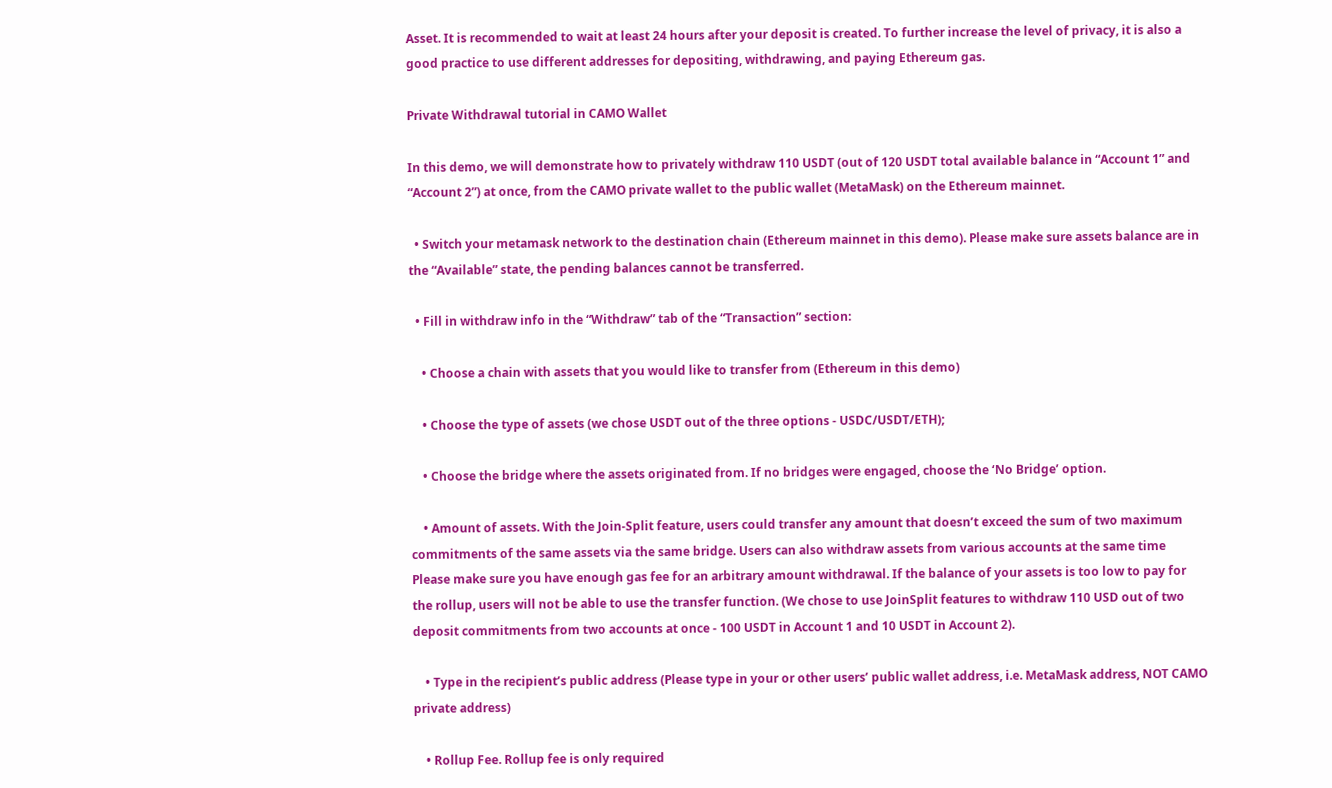Asset. It is recommended to wait at least 24 hours after your deposit is created. To further increase the level of privacy, it is also a good practice to use different addresses for depositing, withdrawing, and paying Ethereum gas.

Private Withdrawal tutorial in CAMO Wallet

In this demo, we will demonstrate how to privately withdraw 110 USDT (out of 120 USDT total available balance in “Account 1” and “Account 2”) at once, from the CAMO private wallet to the public wallet (MetaMask) on the Ethereum mainnet.

  • Switch your metamask network to the destination chain (Ethereum mainnet in this demo). Please make sure assets balance are in the “Available” state, the pending balances cannot be transferred.

  • Fill in withdraw info in the “Withdraw” tab of the “Transaction” section:

    • Choose a chain with assets that you would like to transfer from (Ethereum in this demo)

    • Choose the type of assets (we chose USDT out of the three options - USDC/USDT/ETH);

    • Choose the bridge where the assets originated from. If no bridges were engaged, choose the ‘No Bridge’ option.

    • Amount of assets. With the Join-Split feature, users could transfer any amount that doesn’t exceed the sum of two maximum commitments of the same assets via the same bridge. Users can also withdraw assets from various accounts at the same time  Please make sure you have enough gas fee for an arbitrary amount withdrawal. If the balance of your assets is too low to pay for the rollup, users will not be able to use the transfer function. (We chose to use JoinSplit features to withdraw 110 USD out of two deposit commitments from two accounts at once - 100 USDT in Account 1 and 10 USDT in Account 2).

    • Type in the recipient’s public address (Please type in your or other users’ public wallet address, i.e. MetaMask address, NOT CAMO private address)

    • Rollup Fee. Rollup fee is only required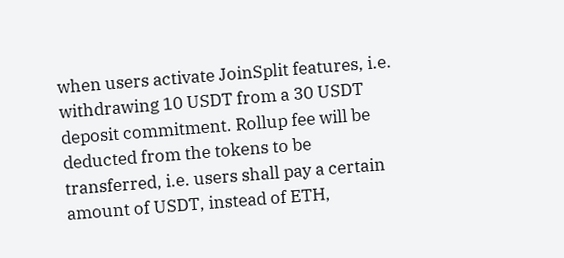when users activate JoinSplit features, i.e. withdrawing 10 USDT from a 30 USDT deposit commitment. Rollup fee will be deducted from the tokens to be transferred, i.e. users shall pay a certain amount of USDT, instead of ETH,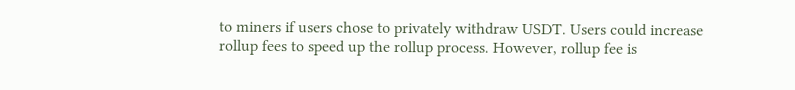to miners if users chose to privately withdraw USDT. Users could increase rollup fees to speed up the rollup process. However, rollup fee is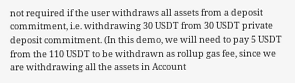not required if the user withdraws all assets from a deposit commitment, i.e. withdrawing 30 USDT from 30 USDT private deposit commitment. (In this demo, we will need to pay 5 USDT from the 110 USDT to be withdrawn as rollup gas fee, since we are withdrawing all the assets in Account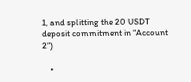1, and splitting the 20 USDT deposit commitment in “Account 2”)

    •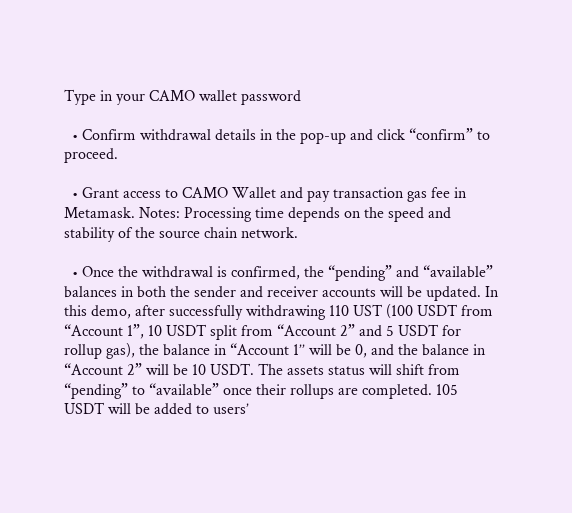Type in your CAMO wallet password

  • Confirm withdrawal details in the pop-up and click “confirm” to proceed.

  • Grant access to CAMO Wallet and pay transaction gas fee in Metamask. Notes: Processing time depends on the speed and stability of the source chain network.

  • Once the withdrawal is confirmed, the “pending” and “available” balances in both the sender and receiver accounts will be updated. In this demo, after successfully withdrawing 110 UST (100 USDT from “Account 1”, 10 USDT split from “Account 2” and 5 USDT for rollup gas), the balance in “Account 1’’ will be 0, and the balance in “Account 2” will be 10 USDT. The assets status will shift from “pending” to “available” once their rollups are completed. 105 USDT will be added to users’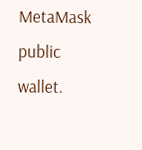MetaMask public wallet.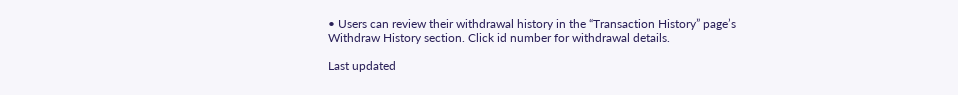• Users can review their withdrawal history in the “Transaction History” page’s Withdraw History section. Click id number for withdrawal details.

Last updated